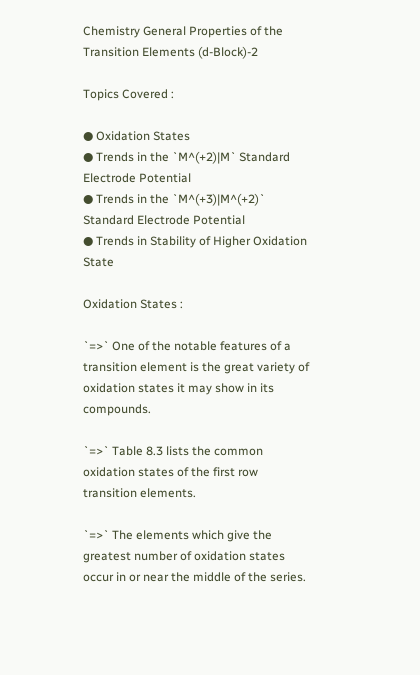Chemistry General Properties of the Transition Elements (d-Block)-2

Topics Covered :

● Oxidation States
● Trends in the `M^(+2)|M` Standard Electrode Potential
● Trends in the `M^(+3)|M^(+2)` Standard Electrode Potential
● Trends in Stability of Higher Oxidation State

Oxidation States :

`=>` One of the notable features of a transition element is the great variety of oxidation states it may show in its compounds.

`=>` Table 8.3 lists the common oxidation states of the first row transition elements.

`=>` The elements which give the greatest number of oxidation states occur in or near the middle of the series.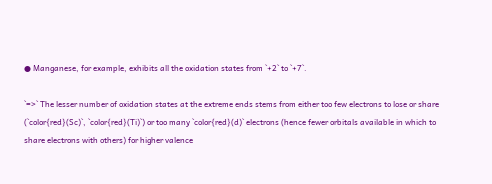● Manganese, for example, exhibits all the oxidation states from `+2` to `+7`.

`=>` The lesser number of oxidation states at the extreme ends stems from either too few electrons to lose or share (`color{red}(Sc)`, `color{red}(Ti)`) or too many `color{red}(d)` electrons (hence fewer orbitals available in which to share electrons with others) for higher valence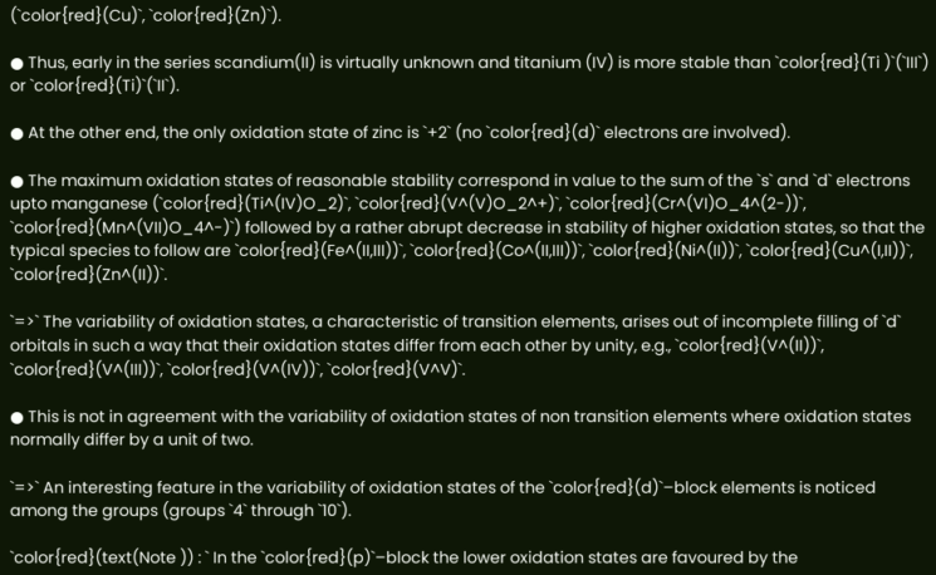(`color{red}(Cu)`, `color{red}(Zn)`).

● Thus, early in the series scandium(II) is virtually unknown and titanium (IV) is more stable than `color{red}(Ti )`(`III`) or `color{red}(Ti)`(`II`).

● At the other end, the only oxidation state of zinc is `+2` (no `color{red}(d)` electrons are involved).

● The maximum oxidation states of reasonable stability correspond in value to the sum of the `s` and `d` electrons upto manganese (`color{red}(Ti^(IV)O_2)`, `color{red}(V^(V)O_2^+)`, `color{red}(Cr^(VI)O_4^(2-))`, `color{red}(Mn^(VII)O_4^-)`) followed by a rather abrupt decrease in stability of higher oxidation states, so that the typical species to follow are `color{red}(Fe^(II,III))`, `color{red}(Co^(II,III))`, `color{red}(Ni^(II))`, `color{red}(Cu^(I,II))`, `color{red}(Zn^(II))`.

`=>` The variability of oxidation states, a characteristic of transition elements, arises out of incomplete filling of `d` orbitals in such a way that their oxidation states differ from each other by unity, e.g., `color{red}(V^(II))`, `color{red}(V^(III))`, `color{red}(V^(IV))`, `color{red}(V^V)`.

● This is not in agreement with the variability of oxidation states of non transition elements where oxidation states normally differ by a unit of two.

`=>` An interesting feature in the variability of oxidation states of the `color{red}(d)`–block elements is noticed among the groups (groups `4` through `10`).

`color{red}(text(Note )) : ` In the `color{red}(p)`–block the lower oxidation states are favoured by the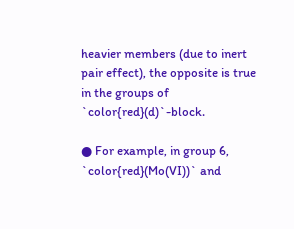heavier members (due to inert pair effect), the opposite is true in the groups of `color{red}(d)`-block.

● For example, in group 6, `color{red}(Mo(VI))` and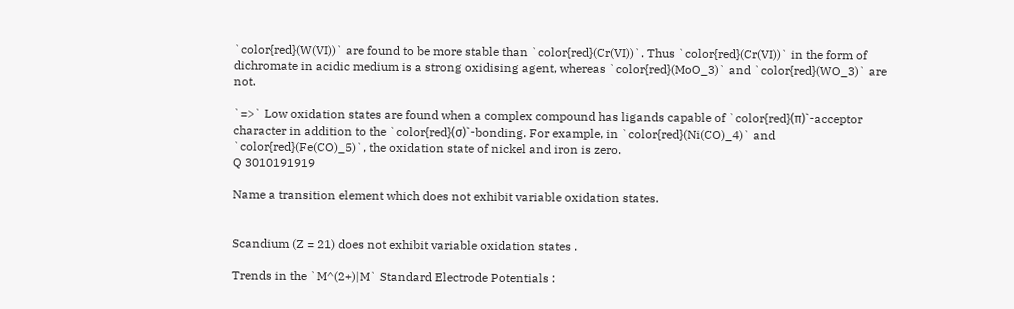`color{red}(W(VI))` are found to be more stable than `color{red}(Cr(VI))`. Thus `color{red}(Cr(VI))` in the form of dichromate in acidic medium is a strong oxidising agent, whereas `color{red}(MoO_3)` and `color{red}(WO_3)` are not.

`=>` Low oxidation states are found when a complex compound has ligands capable of `color{red}(π)`-acceptor character in addition to the `color{red}(σ)`-bonding. For example, in `color{red}(Ni(CO)_4)` and `color{red}(Fe(CO)_5)`, the oxidation state of nickel and iron is zero.
Q 3010191919

Name a transition element which does not exhibit variable oxidation states.


Scandium (Z = 21) does not exhibit variable oxidation states .

Trends in the `M^(2+)|M` Standard Electrode Potentials :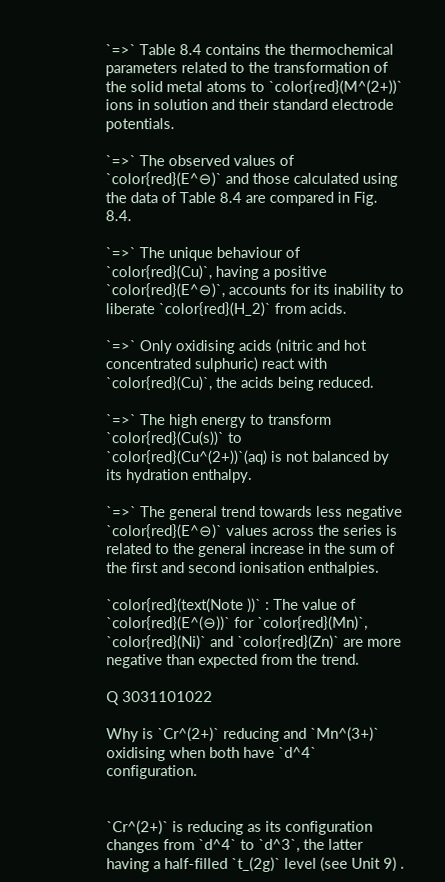`=>` Table 8.4 contains the thermochemical parameters related to the transformation of the solid metal atoms to `color{red}(M^(2+))` ions in solution and their standard electrode potentials.

`=>` The observed values of `color{red}(E^⊖)` and those calculated using the data of Table 8.4 are compared in Fig. 8.4.

`=>` The unique behaviour of `color{red}(Cu)`, having a positive `color{red}(E^⊖)`, accounts for its inability to liberate `color{red}(H_2)` from acids.

`=>` Only oxidising acids (nitric and hot concentrated sulphuric) react with `color{red}(Cu)`, the acids being reduced.

`=>` The high energy to transform `color{red}(Cu(s))` to `color{red}(Cu^(2+))`(aq) is not balanced by its hydration enthalpy.

`=>` The general trend towards less negative `color{red}(E^⊖)` values across the series is related to the general increase in the sum of the first and second ionisation enthalpies.

`color{red}(text(Note ))` : The value of `color{red}(E^(⊖))` for `color{red}(Mn)`, `color{red}(Ni)` and `color{red}(Zn)` are more negative than expected from the trend.

Q 3031101022

Why is `Cr^(2+)` reducing and `Mn^(3+)` oxidising when both have `d^4` configuration.


`Cr^(2+)` is reducing as its configuration changes from `d^4` to `d^3`, the latter having a half-filled `t_(2g)` level (see Unit 9) .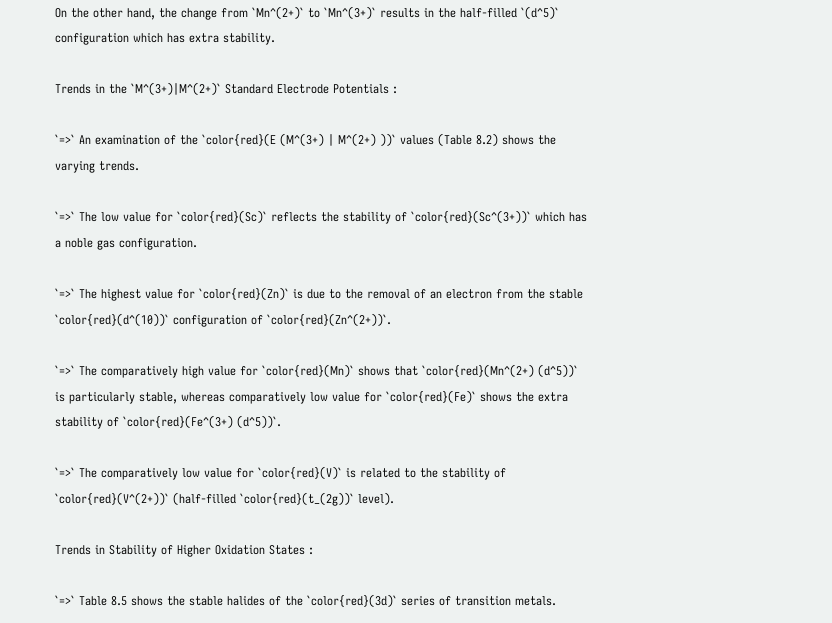On the other hand, the change from `Mn^(2+)` to `Mn^(3+)` results in the half-filled `(d^5)` configuration which has extra stability.

Trends in the `M^(3+)|M^(2+)` Standard Electrode Potentials :

`=>` An examination of the `color{red}(E (M^(3+) | M^(2+) ))` values (Table 8.2) shows the varying trends.

`=>` The low value for `color{red}(Sc)` reflects the stability of `color{red}(Sc^(3+))` which has a noble gas configuration.

`=>` The highest value for `color{red}(Zn)` is due to the removal of an electron from the stable `color{red}(d^(10))` configuration of `color{red}(Zn^(2+))`.

`=>` The comparatively high value for `color{red}(Mn)` shows that `color{red}(Mn^(2+) (d^5))` is particularly stable, whereas comparatively low value for `color{red}(Fe)` shows the extra stability of `color{red}(Fe^(3+) (d^5))`.

`=>` The comparatively low value for `color{red}(V)` is related to the stability of `color{red}(V^(2+))` (half-filled `color{red}(t_(2g))` level).

Trends in Stability of Higher Oxidation States :

`=>` Table 8.5 shows the stable halides of the `color{red}(3d)` series of transition metals.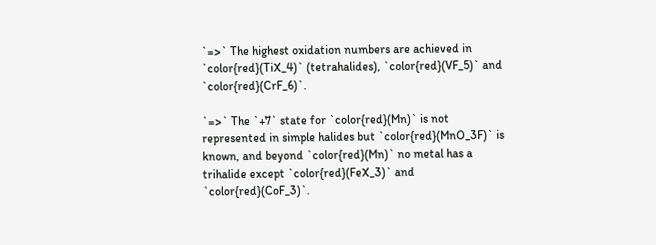`=>` The highest oxidation numbers are achieved in `color{red}(TiX_4)` (tetrahalides), `color{red}(VF_5)` and `color{red}(CrF_6)`.

`=>` The `+7` state for `color{red}(Mn)` is not represented in simple halides but `color{red}(MnO_3F)` is known, and beyond `color{red}(Mn)` no metal has a trihalide except `color{red}(FeX_3)` and `color{red}(CoF_3)`.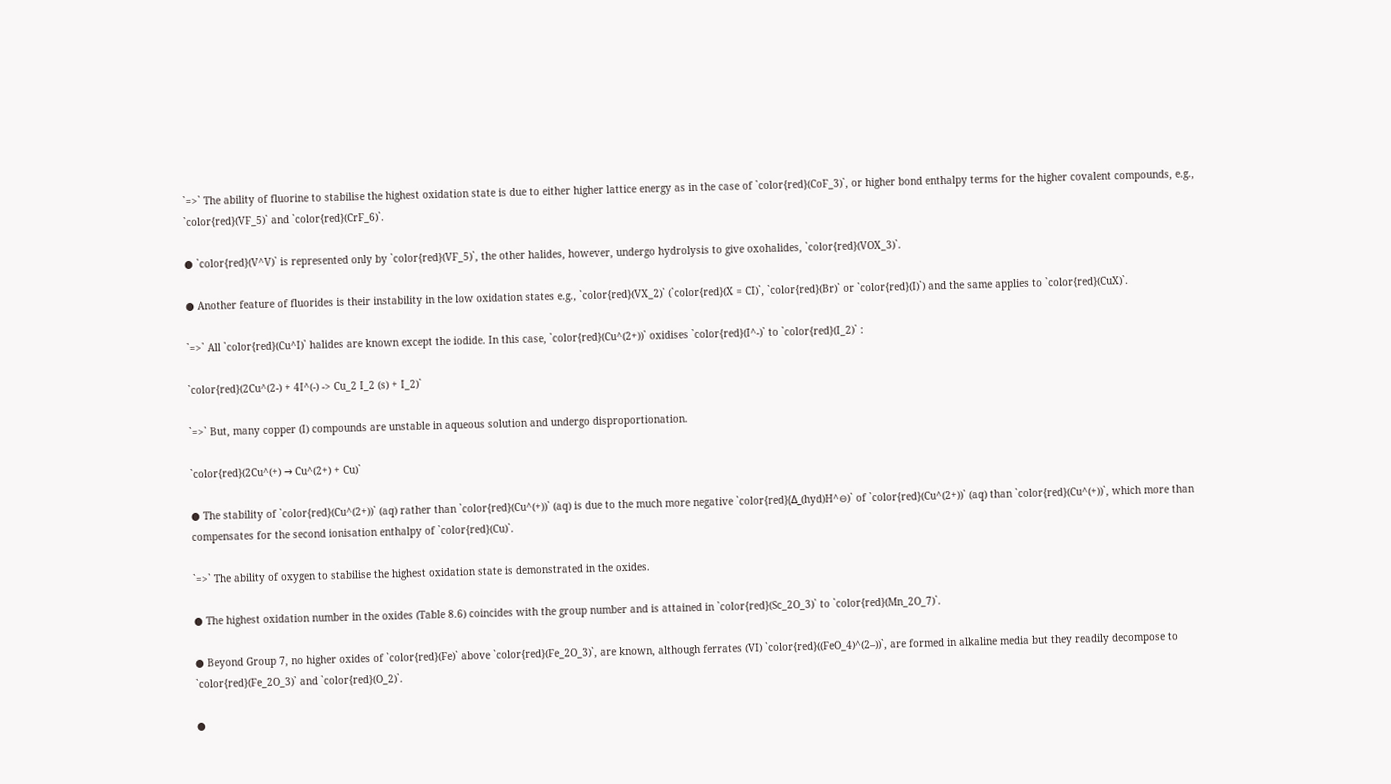`=>` The ability of fluorine to stabilise the highest oxidation state is due to either higher lattice energy as in the case of `color{red}(CoF_3)`, or higher bond enthalpy terms for the higher covalent compounds, e.g., `color{red}(VF_5)` and `color{red}(CrF_6)`.

● `color{red}(V^V)` is represented only by `color{red}(VF_5)`, the other halides, however, undergo hydrolysis to give oxohalides, `color{red}(VOX_3)`.

● Another feature of fluorides is their instability in the low oxidation states e.g., `color{red}(VX_2)` (`color{red}(X = CI)`, `color{red}(Br)` or `color{red}(I)`) and the same applies to `color{red}(CuX)`.

`=>` All `color{red}(Cu^I)` halides are known except the iodide. In this case, `color{red}(Cu^(2+))` oxidises `color{red}(I^-)` to `color{red}(I_2)` :

`color{red}(2Cu^(2-) + 4I^(-) -> Cu_2 I_2 (s) + I_2)`

`=>` But, many copper (I) compounds are unstable in aqueous solution and undergo disproportionation.

`color{red}(2Cu^(+) → Cu^(2+) + Cu)`

● The stability of `color{red}(Cu^(2+))` (aq) rather than `color{red}(Cu^(+))` (aq) is due to the much more negative `color{red}(Δ_(hyd)H^⊖)` of `color{red}(Cu^(2+))` (aq) than `color{red}(Cu^(+))`, which more than compensates for the second ionisation enthalpy of `color{red}(Cu)`.

`=>` The ability of oxygen to stabilise the highest oxidation state is demonstrated in the oxides.

● The highest oxidation number in the oxides (Table 8.6) coincides with the group number and is attained in `color{red}(Sc_2O_3)` to `color{red}(Mn_2O_7)`.

● Beyond Group 7, no higher oxides of `color{red}(Fe)` above `color{red}(Fe_2O_3)`, are known, although ferrates (VI) `color{red}((FeO_4)^(2–))`, are formed in alkaline media but they readily decompose to `color{red}(Fe_2O_3)` and `color{red}(O_2)`.

●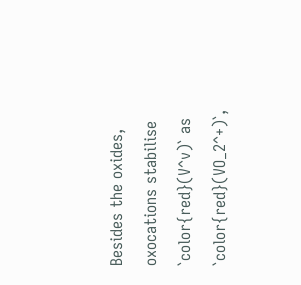Besides the oxides, oxocations stabilise `color{red}(V^v)` as `color{red}(VO_2^+)`,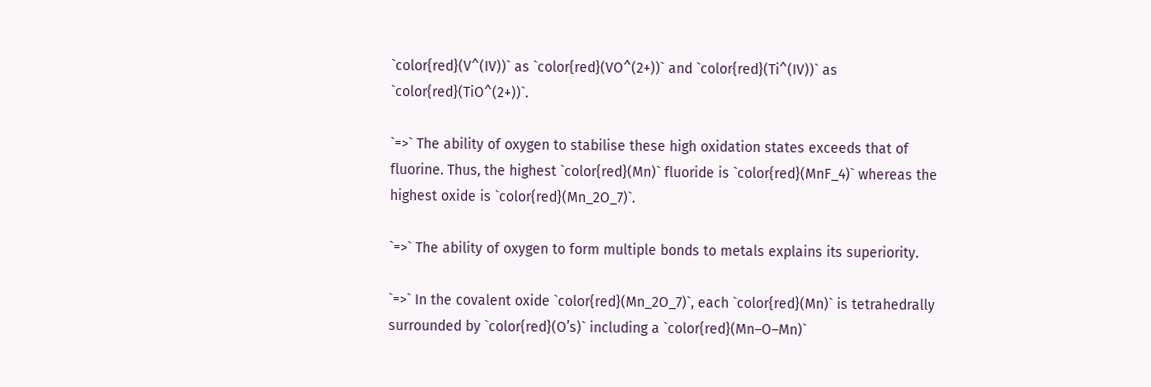`color{red}(V^(IV))` as `color{red}(VO^(2+))` and `color{red}(Ti^(IV))` as `color{red}(TiO^(2+))`.

`=>` The ability of oxygen to stabilise these high oxidation states exceeds that of fluorine. Thus, the highest `color{red}(Mn)` fluoride is `color{red}(MnF_4)` whereas the highest oxide is `color{red}(Mn_2O_7)`.

`=>` The ability of oxygen to form multiple bonds to metals explains its superiority.

`=>` In the covalent oxide `color{red}(Mn_2O_7)`, each `color{red}(Mn)` is tetrahedrally surrounded by `color{red}(O’s)` including a `color{red}(Mn–O–Mn)`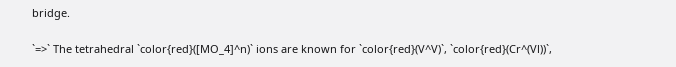bridge.

`=>` The tetrahedral `color{red}([MO_4]^n)` ions are known for `color{red}(V^V)`, `color{red}(Cr^(Vl))`,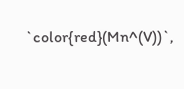`color{red}(Mn^(V))`,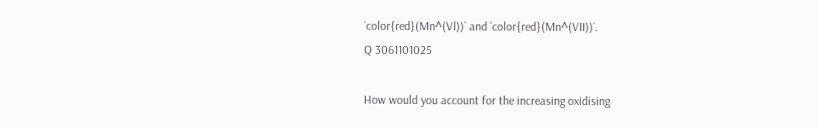`color{red}(Mn^(Vl))` and `color{red}(Mn^(VII))`.
Q 3061101025

How would you account for the increasing oxidising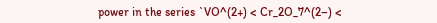power in the series `VO^(2+) < Cr_2O_7^(2–) <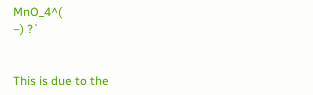MnO_4^(
–) ?`


This is due to the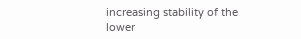increasing stability of the lower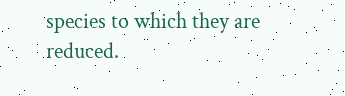species to which they are reduced.